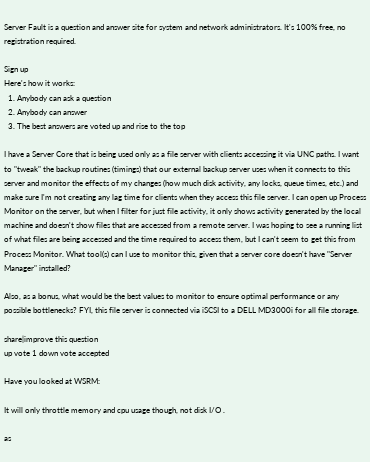Server Fault is a question and answer site for system and network administrators. It's 100% free, no registration required.

Sign up
Here's how it works:
  1. Anybody can ask a question
  2. Anybody can answer
  3. The best answers are voted up and rise to the top

I have a Server Core that is being used only as a file server with clients accessing it via UNC paths. I want to "tweak" the backup routines (timings) that our external backup server uses when it connects to this server and monitor the effects of my changes (how much disk activity, any locks, queue times, etc.) and make sure I'm not creating any lag time for clients when they access this file server. I can open up Process Monitor on the server, but when I filter for just file activity, it only shows activity generated by the local machine and doesn't show files that are accessed from a remote server. I was hoping to see a running list of what files are being accessed and the time required to access them, but I can't seem to get this from Process Monitor. What tool(s) can I use to monitor this, given that a server core doesn't have "Server Manager" installed?

Also, as a bonus, what would be the best values to monitor to ensure optimal performance or any possible bottlenecks? FYI, this file server is connected via iSCSI to a DELL MD3000i for all file storage.

share|improve this question
up vote 1 down vote accepted

Have you looked at WSRM:

It will only throttle memory and cpu usage though, not disk I/O .

as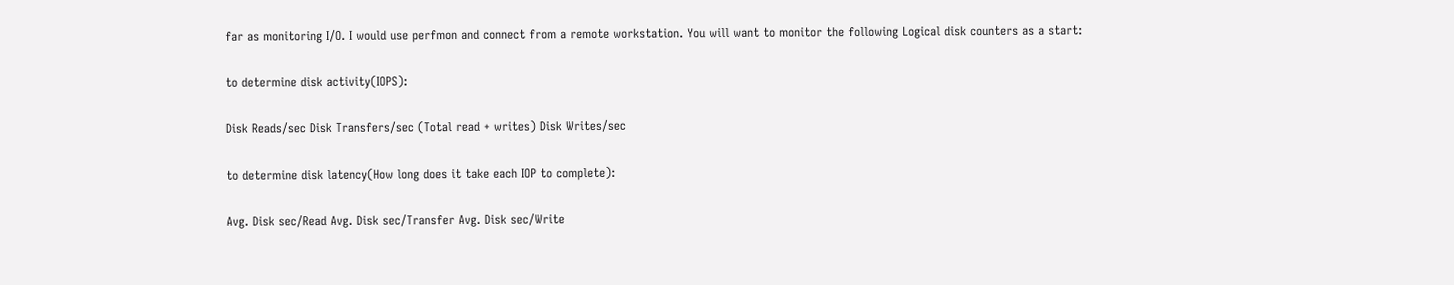far as monitoring I/O. I would use perfmon and connect from a remote workstation. You will want to monitor the following Logical disk counters as a start:

to determine disk activity(IOPS):

Disk Reads/sec Disk Transfers/sec (Total read + writes) Disk Writes/sec

to determine disk latency(How long does it take each IOP to complete):

Avg. Disk sec/Read Avg. Disk sec/Transfer Avg. Disk sec/Write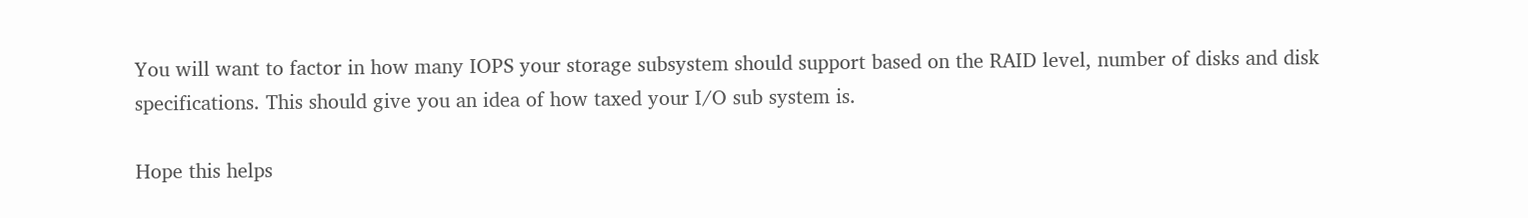You will want to factor in how many IOPS your storage subsystem should support based on the RAID level, number of disks and disk specifications. This should give you an idea of how taxed your I/O sub system is.

Hope this helps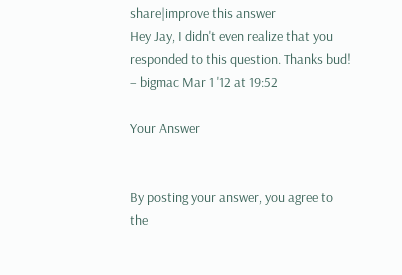share|improve this answer
Hey Jay, I didn't even realize that you responded to this question. Thanks bud! – bigmac Mar 1 '12 at 19:52

Your Answer


By posting your answer, you agree to the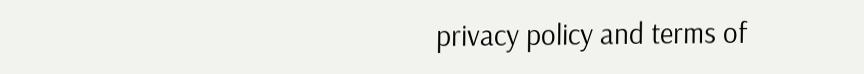privacy policy and terms of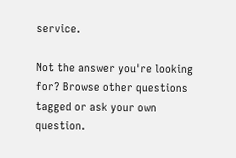service.

Not the answer you're looking for? Browse other questions tagged or ask your own question.